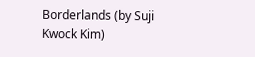Borderlands (by Suji Kwock Kim)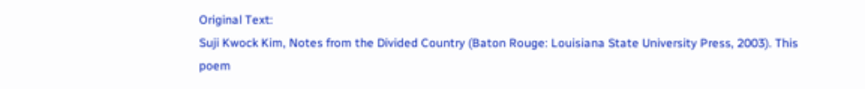Original Text:
Suji Kwock Kim, Notes from the Divided Country (Baton Rouge: Louisiana State University Press, 2003). This poem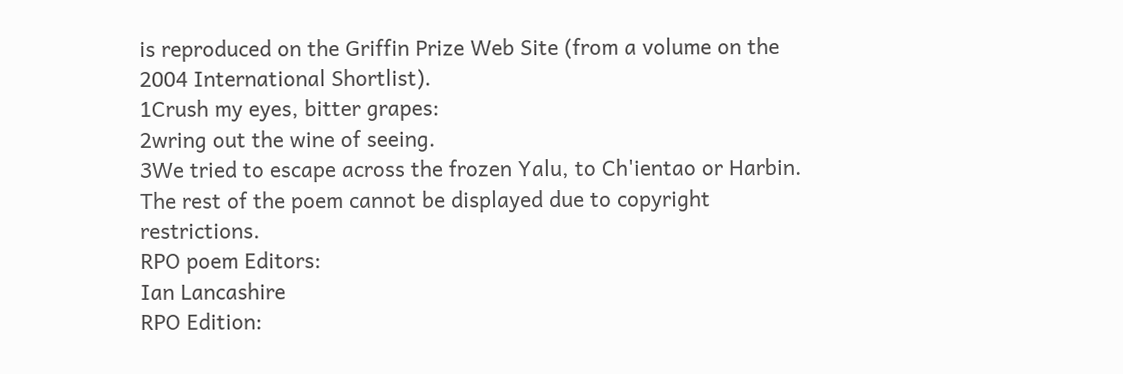is reproduced on the Griffin Prize Web Site (from a volume on the 2004 International Shortlist).
1Crush my eyes, bitter grapes:
2wring out the wine of seeing.
3We tried to escape across the frozen Yalu, to Ch'ientao or Harbin.
The rest of the poem cannot be displayed due to copyright restrictions.
RPO poem Editors:
Ian Lancashire
RPO Edition: